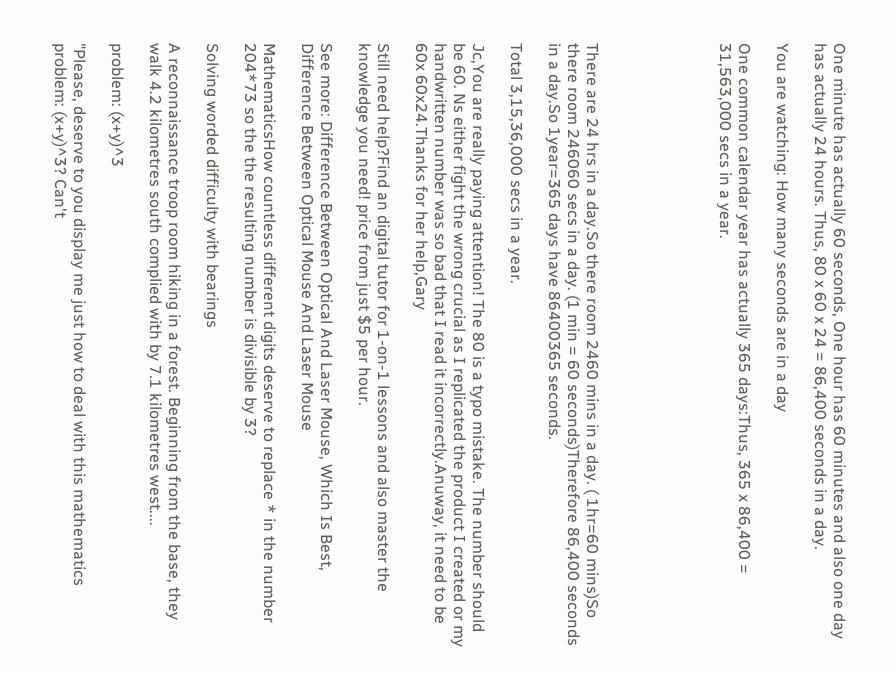One minute has actually 60 seconds, One hour has 60 minutes and also one day has actually 24 hours. Thus, 80 x 60 x 24 = 86,400 seconds in a day.

You are watching: How many seconds are in a day

One common calendar year has actually 365 days:Thus, 365 x 86,400 = 31,563,000 secs in a year.






There are 24 hrs in a day.So there room 2460 mins in a day. ( 1hr=60 mins)So there room 246060 secs in a day. (1 min = 60 seconds)Therefore 86,400 seconds in a day.So 1year=365 days have 86400365 seconds.

Total 3,15,36,000 secs in a year.

Jc,You are really paying attention! The 80 is a typo mistake. The number should be 60. Ns either fight the wrong crucial as I replicated the product I created or my handwritten number was so bad that I read it incorrectly.Anuway, it need to be 60x 60x24.Thanks for her help,Gary

Still need help?Find an digital tutor for 1-on-1 lessons and also master the knowledge you need! price from just $5 per hour.

See more: Difference Between Optical And Laser Mouse, Which Is Best, Difference Between Optical Mouse And Laser Mouse

MathematicsHow countless different digits deserve to replace * in the number 204*73 so the the resulting number is divisible by 3?

Solving worded difficulty with bearings

A reconnaissance troop room hiking in a forest. Beginning from the base, they walk 4.2 kilometres south complied with by 7.1 kilometres west....

problem: (x+y)^3

"Please, deserve to you display me just how to deal with this mathematics problem: (x+y)^3? Can't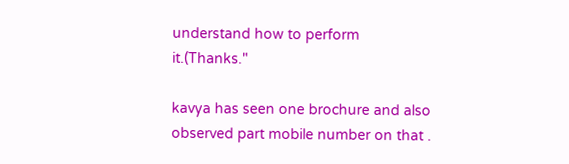understand how to perform it.(Thanks."

kavya has seen one brochure and also observed part mobile number on that .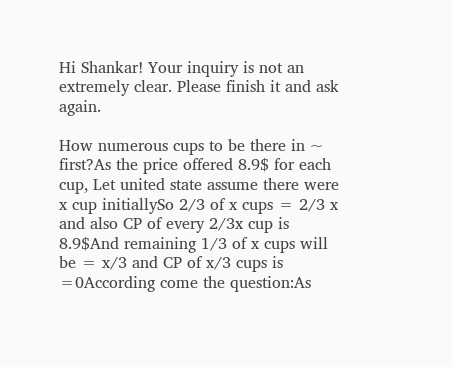Hi Shankar! Your inquiry is not an extremely clear. Please finish it and ask again.

How numerous cups to be there in ~ first?As the price offered 8.9$ for each cup, Let united state assume there were x cup initiallySo 2/3 of x cups = 2/3 x and also CP of every 2/3x cup is 8.9$And remaining 1/3 of x cups will be = x/3 and CP of x/3 cups is =0According come the question:As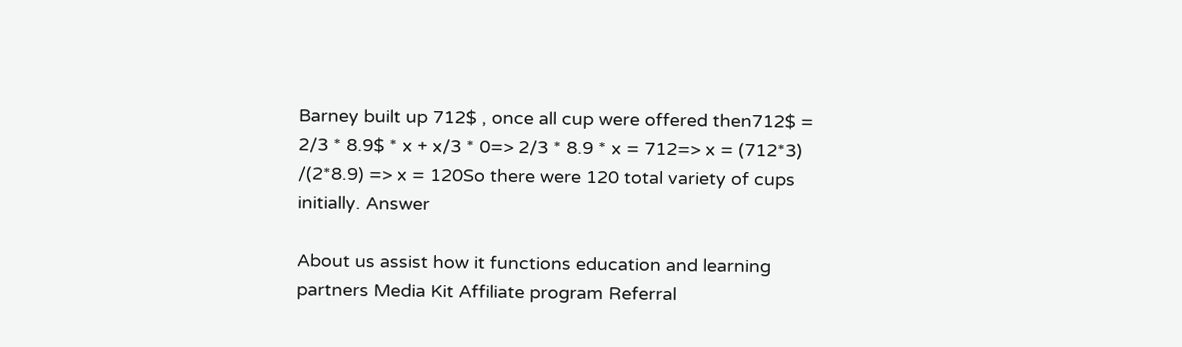Barney built up 712$ , once all cup were offered then712$ = 2/3 * 8.9$ * x + x/3 * 0=> 2/3 * 8.9 * x = 712=> x = (712*3) /(2*8.9) => x = 120So there were 120 total variety of cups initially. Answer

About us assist how it functions education and learning partners Media Kit Affiliate program Referral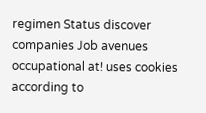regimen Status discover companies Job avenues occupational at! uses cookies according to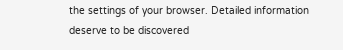the settings of your browser. Detailed information deserve to be discovered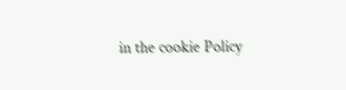in the cookie Policy